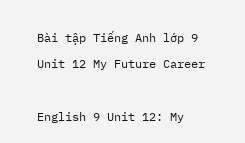Bài tập Tiếng Anh lớp 9 Unit 12 My Future Career

English 9 Unit 12: My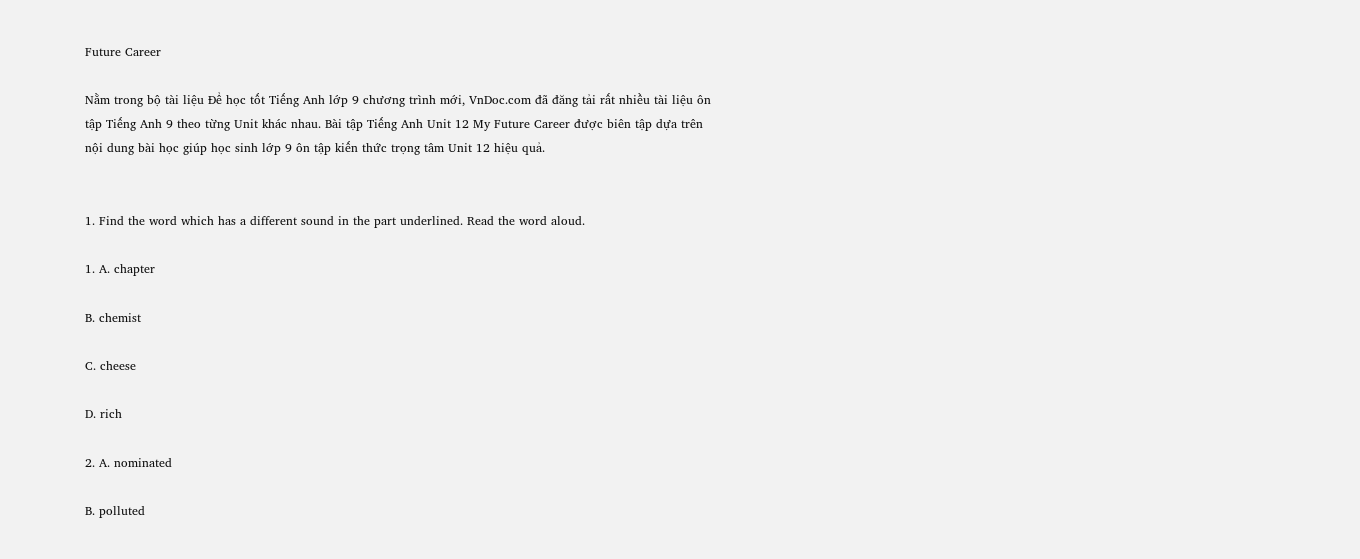Future Career

Nằm trong bộ tài liệu Để học tốt Tiếng Anh lớp 9 chương trình mới, VnDoc.com đã đăng tải rất nhiều tài liệu ôn tập Tiếng Anh 9 theo từng Unit khác nhau. Bài tập Tiếng Anh Unit 12 My Future Career được biên tập dựa trên nội dung bài học giúp học sinh lớp 9 ôn tập kiến thức trọng tâm Unit 12 hiệu quả.


1. Find the word which has a different sound in the part underlined. Read the word aloud.

1. A. chapter

B. chemist

C. cheese

D. rich

2. A. nominated

B. polluted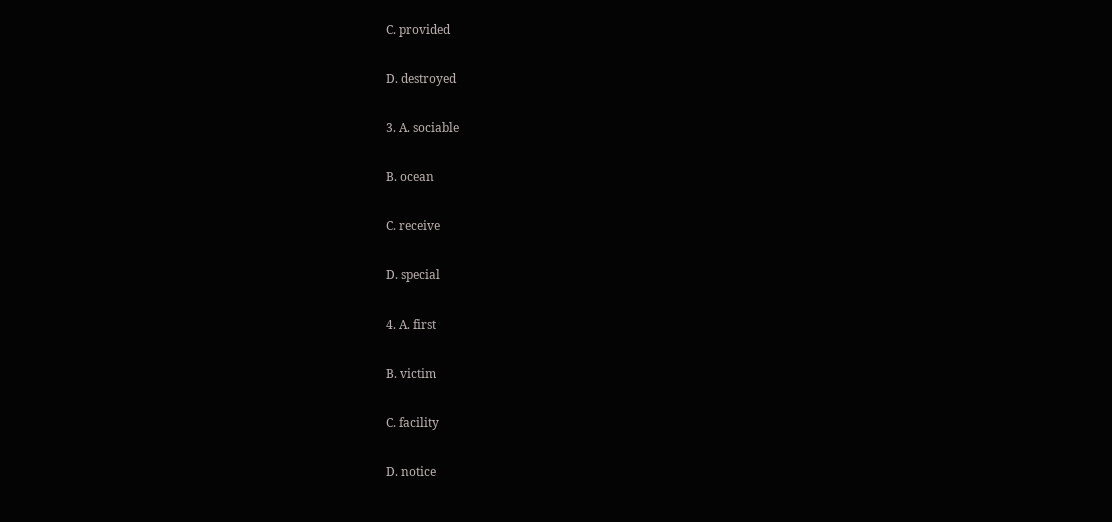C. provided

D. destroyed

3. A. sociable

B. ocean

C. receive

D. special

4. A. first

B. victim

C. facility

D. notice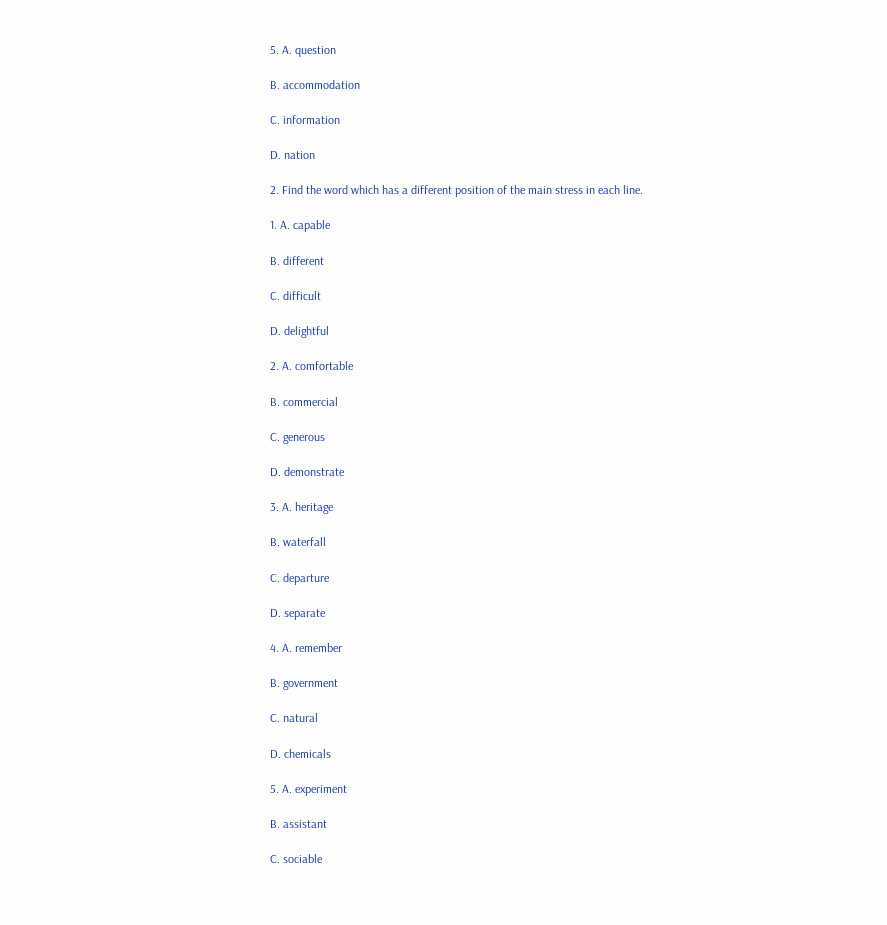5. A. question

B. accommodation

C. information

D. nation

2. Find the word which has a different position of the main stress in each line.

1. A. capable

B. different

C. difficult

D. delightful

2. A. comfortable

B. commercial

C. generous

D. demonstrate

3. A. heritage

B. waterfall

C. departure

D. separate

4. A. remember

B. government

C. natural

D. chemicals

5. A. experiment

B. assistant

C. sociable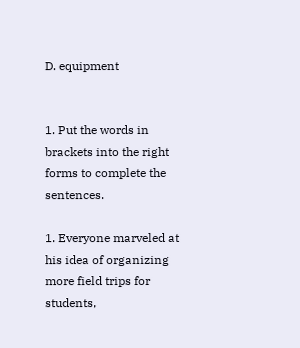D. equipment


1. Put the words in brackets into the right forms to complete the sentences.

1. Everyone marveled at his idea of organizing more field trips for students,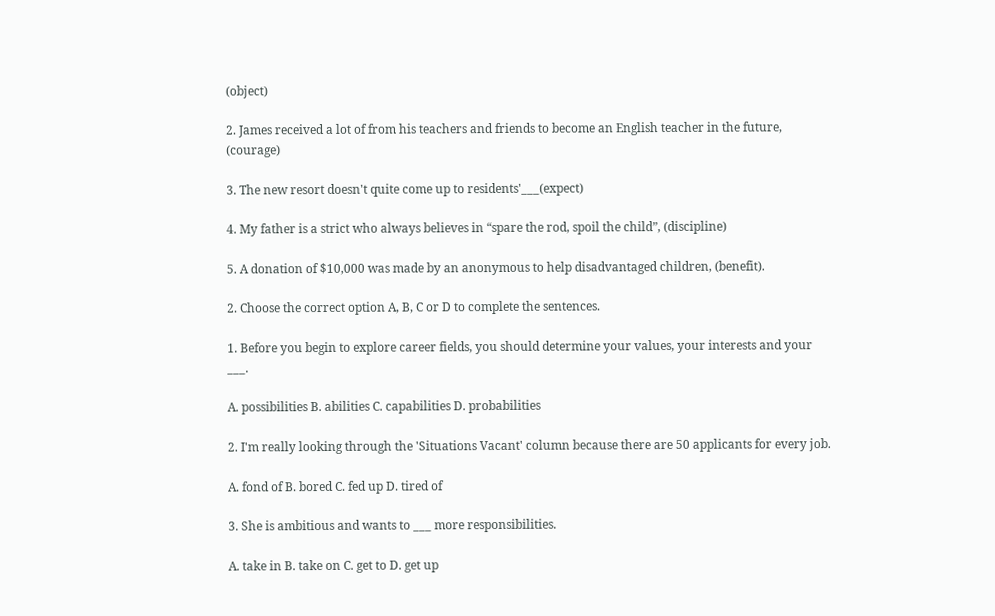(object)

2. James received a lot of from his teachers and friends to become an English teacher in the future, (courage)

3. The new resort doesn't quite come up to residents'___(expect)

4. My father is a strict who always believes in “spare the rod, spoil the child”, (discipline)

5. A donation of $10,000 was made by an anonymous to help disadvantaged children, (benefit).

2. Choose the correct option A, B, C or D to complete the sentences.

1. Before you begin to explore career fields, you should determine your values, your interests and your ___.

A. possibilities B. abilities C. capabilities D. probabilities

2. I'm really looking through the 'Situations Vacant' column because there are 50 applicants for every job.

A. fond of B. bored C. fed up D. tired of

3. She is ambitious and wants to ___ more responsibilities.

A. take in B. take on C. get to D. get up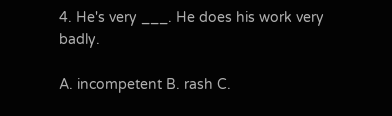4. He's very ___. He does his work very badly.

A. incompetent B. rash C.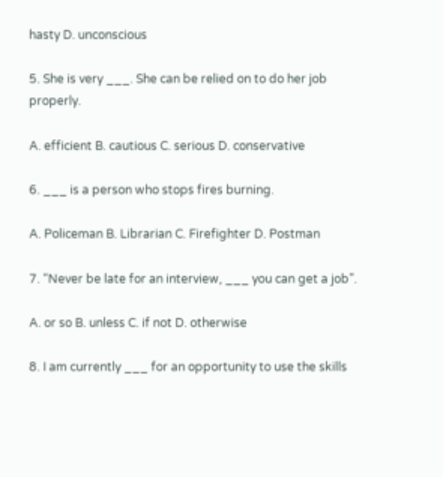hasty D. unconscious

5. She is very ___. She can be relied on to do her job properly.

A. efficient B. cautious C. serious D. conservative

6. ___ is a person who stops fires burning.

A. Policeman B. Librarian C. Firefighter D. Postman

7. “Never be late for an interview, ___ you can get a job”.

A. or so B. unless C. if not D. otherwise

8. I am currently ___ for an opportunity to use the skills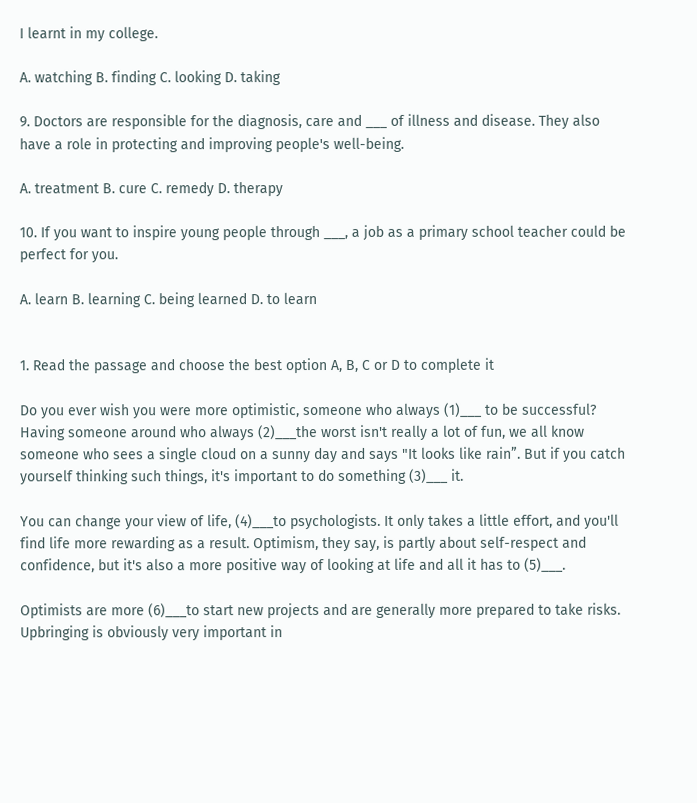I learnt in my college.

A. watching B. finding C. looking D. taking

9. Doctors are responsible for the diagnosis, care and ___ of illness and disease. They also have a role in protecting and improving people's well-being.

A. treatment B. cure C. remedy D. therapy

10. If you want to inspire young people through ___, a job as a primary school teacher could be perfect for you.

A. learn B. learning C. being learned D. to learn


1. Read the passage and choose the best option A, B, C or D to complete it

Do you ever wish you were more optimistic, someone who always (1)___ to be successful? Having someone around who always (2)___the worst isn't really a lot of fun, we all know someone who sees a single cloud on a sunny day and says "It looks like rain”. But if you catch yourself thinking such things, it's important to do something (3)___ it.

You can change your view of life, (4)___to psychologists. It only takes a little effort, and you'll find life more rewarding as a result. Optimism, they say, is partly about self-respect and confidence, but it's also a more positive way of looking at life and all it has to (5)___.

Optimists are more (6)___to start new projects and are generally more prepared to take risks. Upbringing is obviously very important in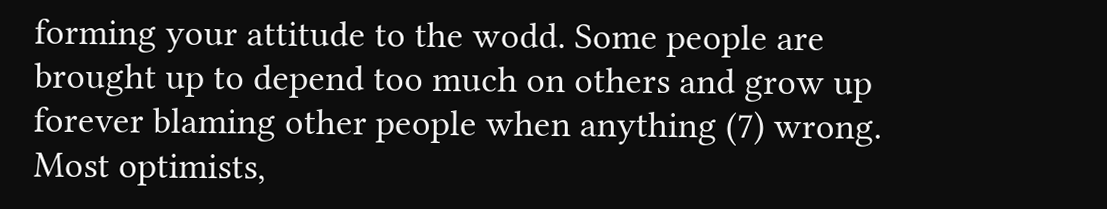forming your attitude to the wodd. Some people are brought up to depend too much on others and grow up forever blaming other people when anything (7) wrong. Most optimists,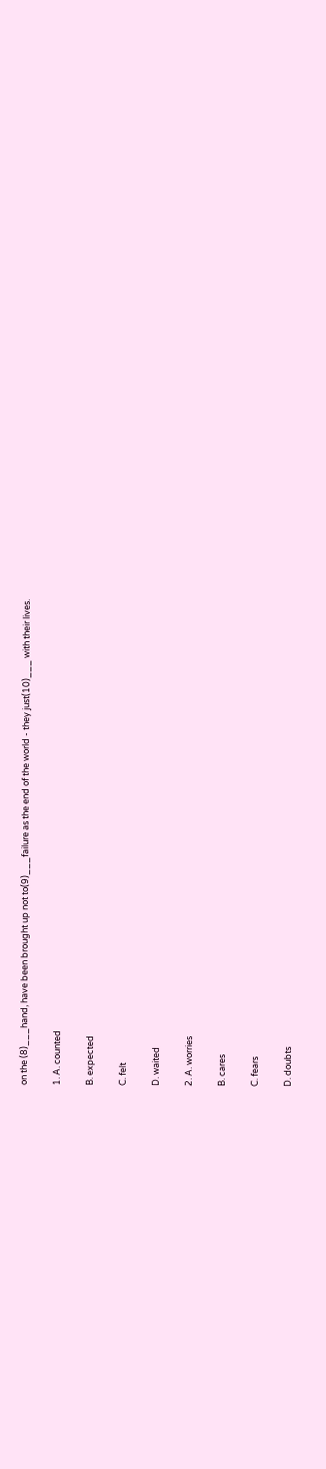on the (8)___hand, have been brought up not to(9)___failure as the end of the world - they just(10)___ with their lives.

1. A. counted

B. expected

C. felt

D. waited

2. A. worries

B. cares

C. fears

D. doubts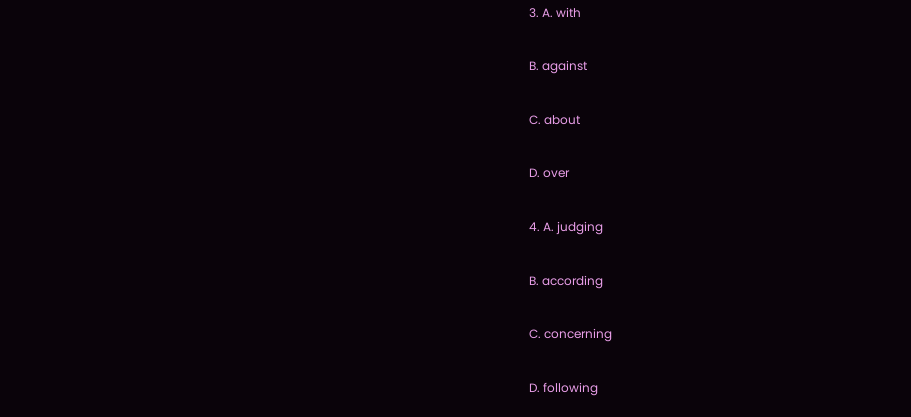3. A. with

B. against

C. about

D. over

4. A. judging

B. according

C. concerning

D. following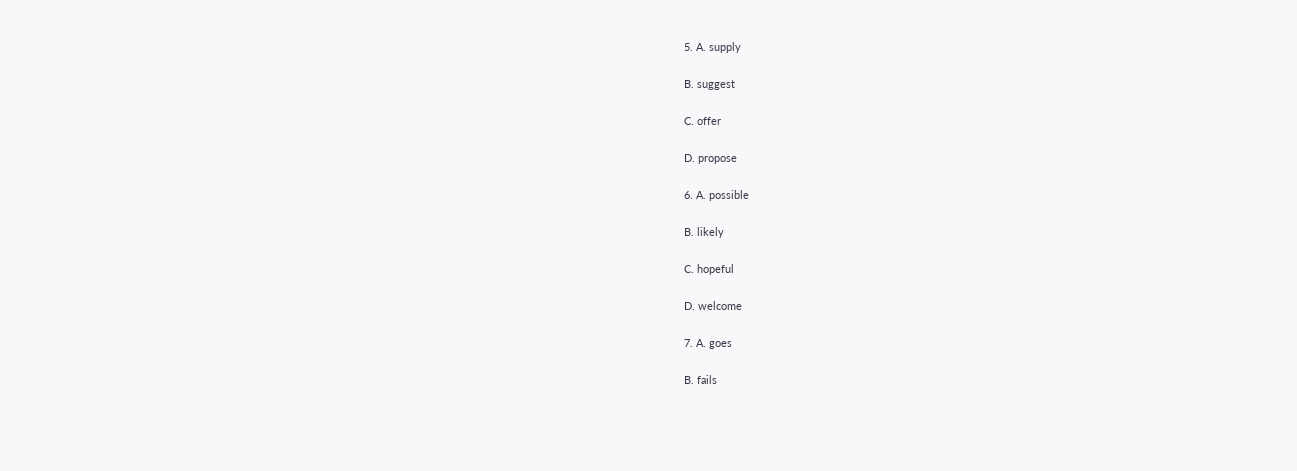5. A. supply

B. suggest

C. offer

D. propose

6. A. possible

B. likely

C. hopeful

D. welcome

7. A. goes

B. fails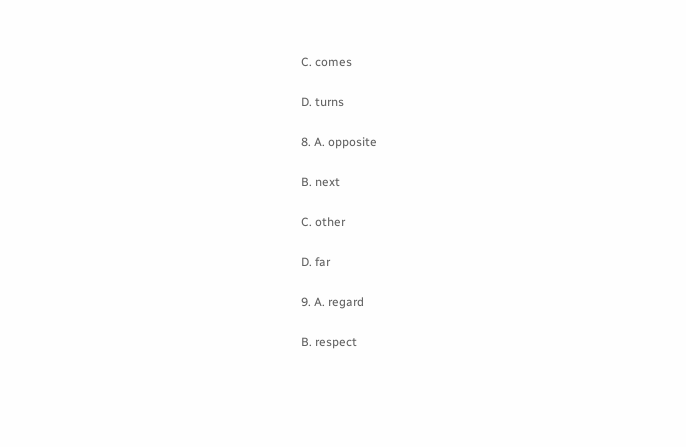C. comes

D. turns

8. A. opposite

B. next

C. other

D. far

9. A. regard

B. respect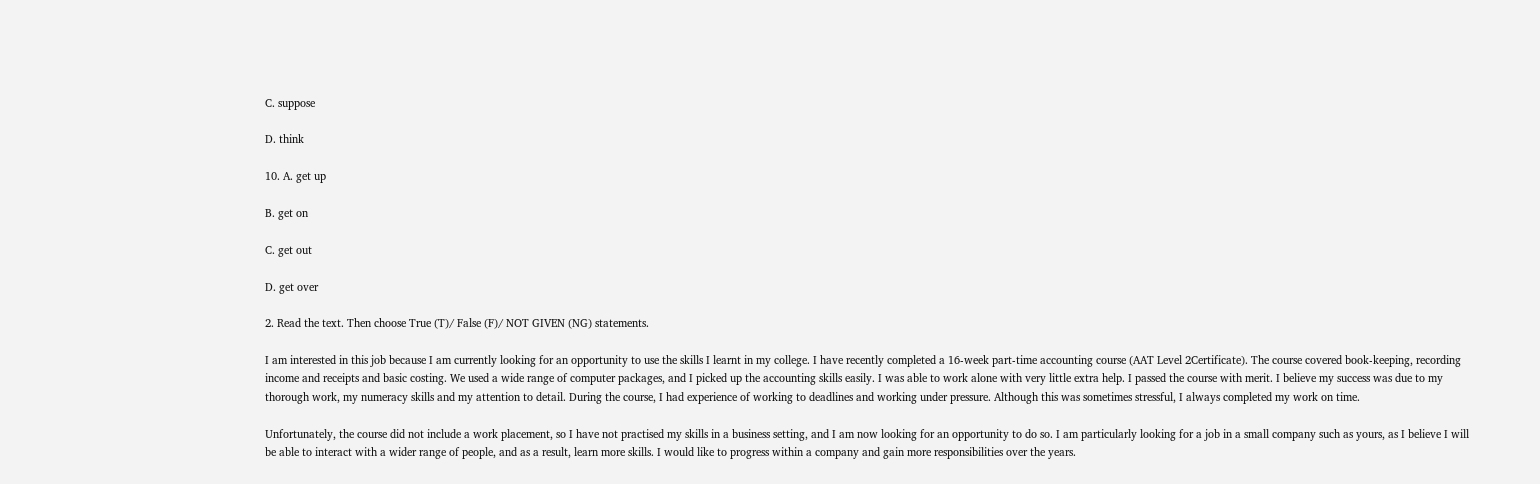C. suppose

D. think

10. A. get up

B. get on

C. get out

D. get over

2. Read the text. Then choose True (T)/ False (F)/ NOT GIVEN (NG) statements.

I am interested in this job because I am currently looking for an opportunity to use the skills I learnt in my college. I have recently completed a 16-week part-time accounting course (AAT Level 2Certificate). The course covered book-keeping, recording income and receipts and basic costing. We used a wide range of computer packages, and I picked up the accounting skills easily. I was able to work alone with very little extra help. I passed the course with merit. I believe my success was due to my thorough work, my numeracy skills and my attention to detail. During the course, I had experience of working to deadlines and working under pressure. Although this was sometimes stressful, I always completed my work on time.

Unfortunately, the course did not include a work placement, so I have not practised my skills in a business setting, and I am now looking for an opportunity to do so. I am particularly looking for a job in a small company such as yours, as I believe I will be able to interact with a wider range of people, and as a result, learn more skills. I would like to progress within a company and gain more responsibilities over the years.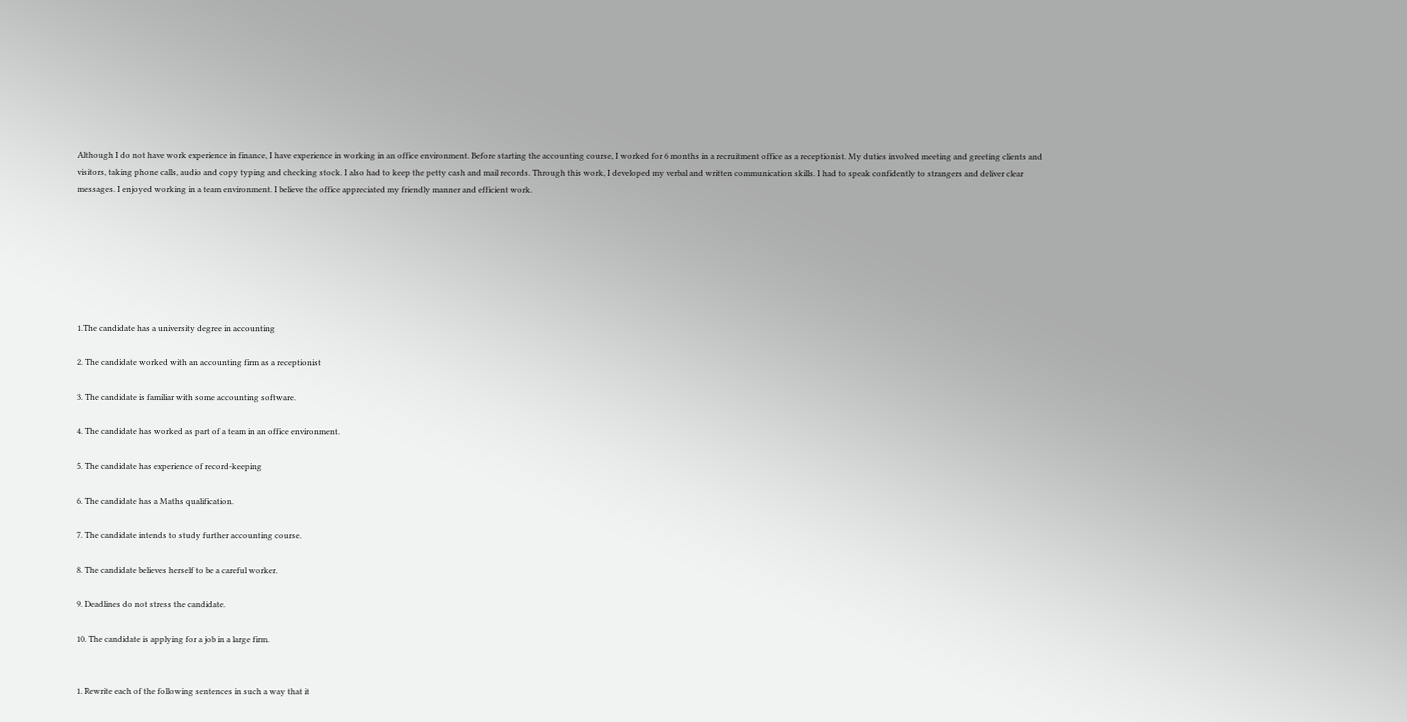Although I do not have work experience in finance, I have experience in working in an office environment. Before starting the accounting course, I worked for 6 months in a recruitment office as a receptionist. My duties involved meeting and greeting clients and visitors, taking phone calls, audio and copy typing and checking stock. I also had to keep the petty cash and mail records. Through this work, I developed my verbal and written communication skills. I had to speak confidently to strangers and deliver clear messages. I enjoyed working in a team environment. I believe the office appreciated my friendly manner and efficient work.







1.The candidate has a university degree in accounting

2. The candidate worked with an accounting firm as a receptionist

3. The candidate is familiar with some accounting software.

4. The candidate has worked as part of a team in an office environment.

5. The candidate has experience of record-keeping

6. The candidate has a Maths qualification.

7. The candidate intends to study further accounting course.

8. The candidate believes herself to be a careful worker.

9. Deadlines do not stress the candidate.

10. The candidate is applying for a job in a large firm.


1. Rewrite each of the following sentences in such a way that it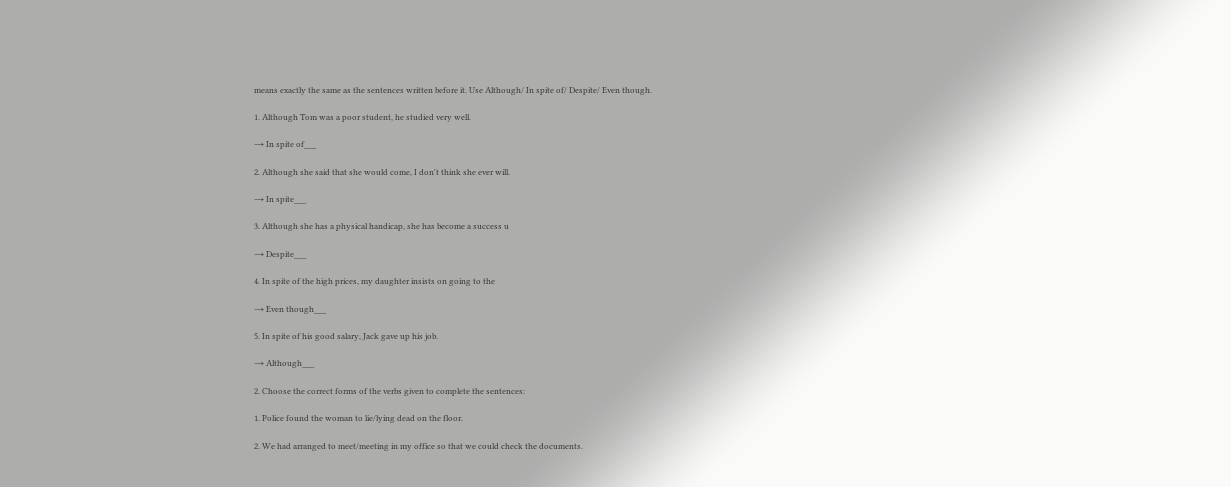means exactly the same as the sentences written before it. Use Although/ In spite of/ Despite/ Even though.

1. Although Tom was a poor student, he studied very well.

→ In spite of___

2. Although she said that she would come, I don't think she ever will.

→ In spite___

3. Although she has a physical handicap, she has become a success u

→ Despite___

4. In spite of the high prices, my daughter insists on going to the

→ Even though___

5. In spite of his good salary, Jack gave up his job.

→ Although___

2. Choose the correct forms of the verbs given to complete the sentences:

1. Police found the woman to lie/lying dead on the floor.

2. We had arranged to meet/meeting in my office so that we could check the documents.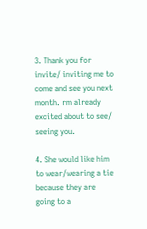3. Thank you for invite/ inviting me to come and see you next month. rm already excited about to see/ seeing you.

4. She would like him to wear/wearing a tie because they are going to a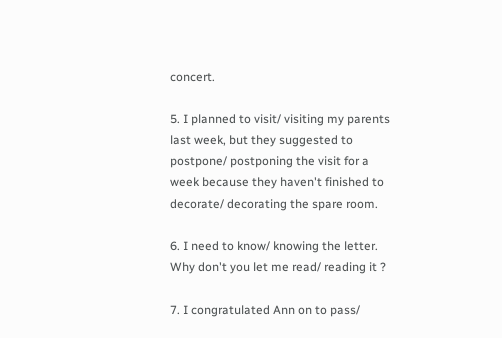concert.

5. I planned to visit/ visiting my parents last week, but they suggested to postpone/ postponing the visit for a week because they haven't finished to decorate/ decorating the spare room.

6. I need to know/ knowing the letter. Why don't you let me read/ reading it ?

7. I congratulated Ann on to pass/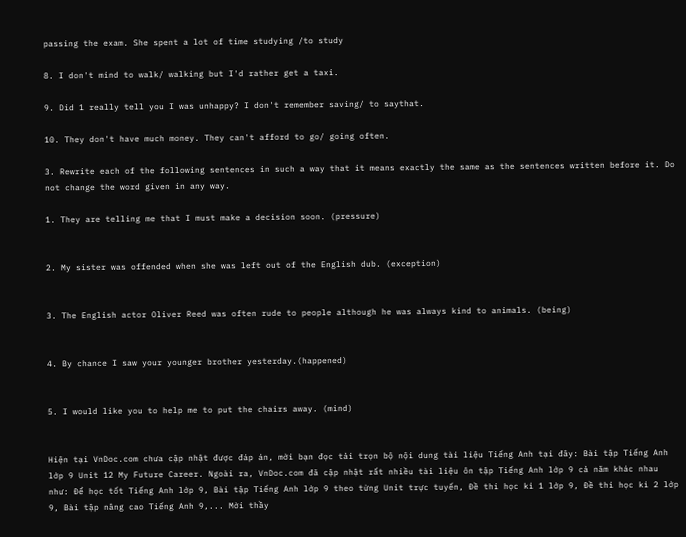passing the exam. She spent a lot of time studying /to study

8. I don't mind to walk/ walking but I'd rather get a taxi.

9. Did 1 really tell you I was unhappy? I don't remember saving/ to saythat.

10. They don't have much money. They can't afford to go/ going often.

3. Rewrite each of the following sentences in such a way that it means exactly the same as the sentences written before it. Do not change the word given in any way.

1. They are telling me that I must make a decision soon. (pressure)


2. My sister was offended when she was left out of the English dub. (exception)


3. The English actor Oliver Reed was often rude to people although he was always kind to animals. (being)


4. By chance I saw your younger brother yesterday.(happened)


5. I would like you to help me to put the chairs away. (mind)


Hiện tại VnDoc.com chưa cập nhật được đáp án, mời bạn đọc tải trọn bộ nội dung tài liệu Tiếng Anh tại đây: Bài tập Tiếng Anh lớp 9 Unit 12 My Future Career. Ngoài ra, VnDoc.com đã cập nhật rất nhiều tài liệu ôn tập Tiếng Anh lớp 9 cả năm khác nhau như: Để học tốt Tiếng Anh lớp 9, Bài tập Tiếng Anh lớp 9 theo từng Unit trực tuyến, Đề thi học kì 1 lớp 9, Đề thi học kì 2 lớp 9, Bài tập nâng cao Tiếng Anh 9,... Mời thầy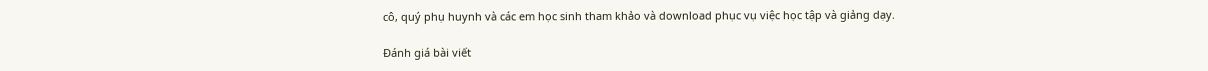cô, quý phụ huynh và các em học sinh tham khảo và download phục vụ việc học tập và giảng dạy.

Đánh giá bài viết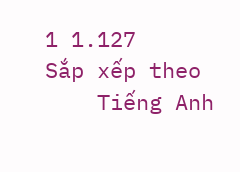1 1.127
Sắp xếp theo
    Tiếng Anh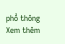phổ thông Xem thêm